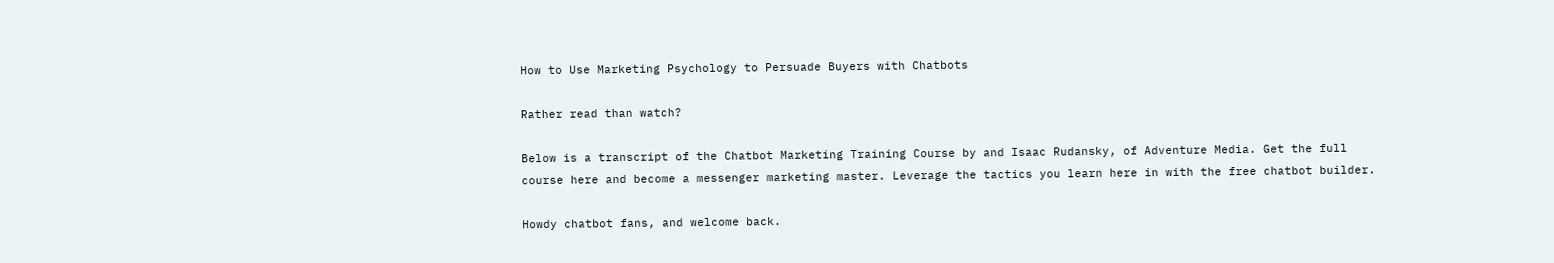How to Use Marketing Psychology to Persuade Buyers with Chatbots

Rather read than watch?

Below is a transcript of the Chatbot Marketing Training Course by and Isaac Rudansky, of Adventure Media. Get the full course here and become a messenger marketing master. Leverage the tactics you learn here in with the free chatbot builder.

Howdy chatbot fans, and welcome back.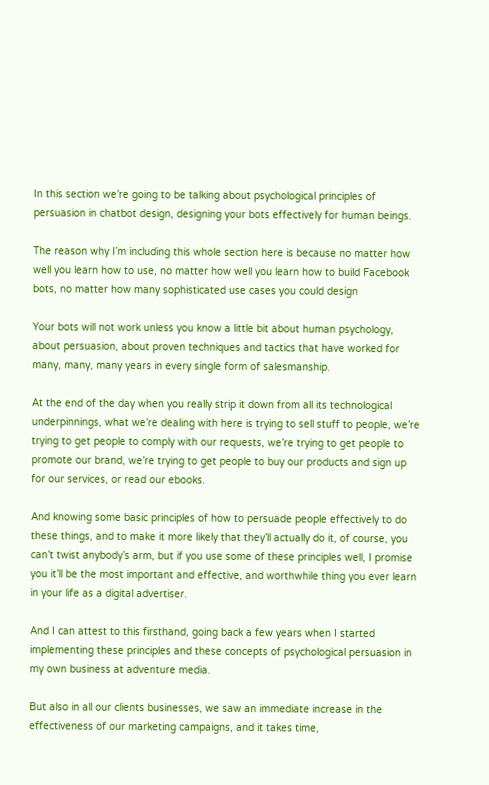In this section we’re going to be talking about psychological principles of persuasion in chatbot design, designing your bots effectively for human beings.

The reason why I’m including this whole section here is because no matter how well you learn how to use, no matter how well you learn how to build Facebook bots, no matter how many sophisticated use cases you could design

Your bots will not work unless you know a little bit about human psychology, about persuasion, about proven techniques and tactics that have worked for many, many, many years in every single form of salesmanship.

At the end of the day when you really strip it down from all its technological underpinnings, what we’re dealing with here is trying to sell stuff to people, we’re trying to get people to comply with our requests, we’re trying to get people to promote our brand, we’re trying to get people to buy our products and sign up for our services, or read our ebooks.

And knowing some basic principles of how to persuade people effectively to do these things, and to make it more likely that they’ll actually do it, of course, you can’t twist anybody’s arm, but if you use some of these principles well, I promise you it’ll be the most important and effective, and worthwhile thing you ever learn in your life as a digital advertiser.

And I can attest to this firsthand, going back a few years when I started implementing these principles and these concepts of psychological persuasion in my own business at adventure media.

But also in all our clients businesses, we saw an immediate increase in the effectiveness of our marketing campaigns, and it takes time,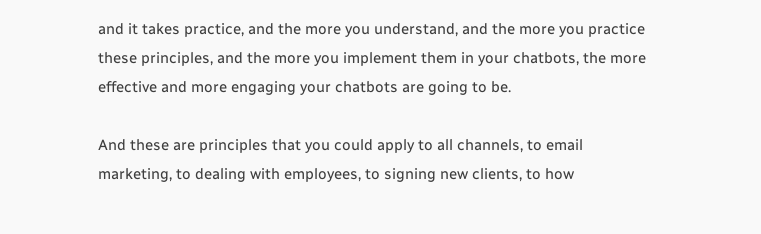and it takes practice, and the more you understand, and the more you practice these principles, and the more you implement them in your chatbots, the more effective and more engaging your chatbots are going to be.

And these are principles that you could apply to all channels, to email marketing, to dealing with employees, to signing new clients, to how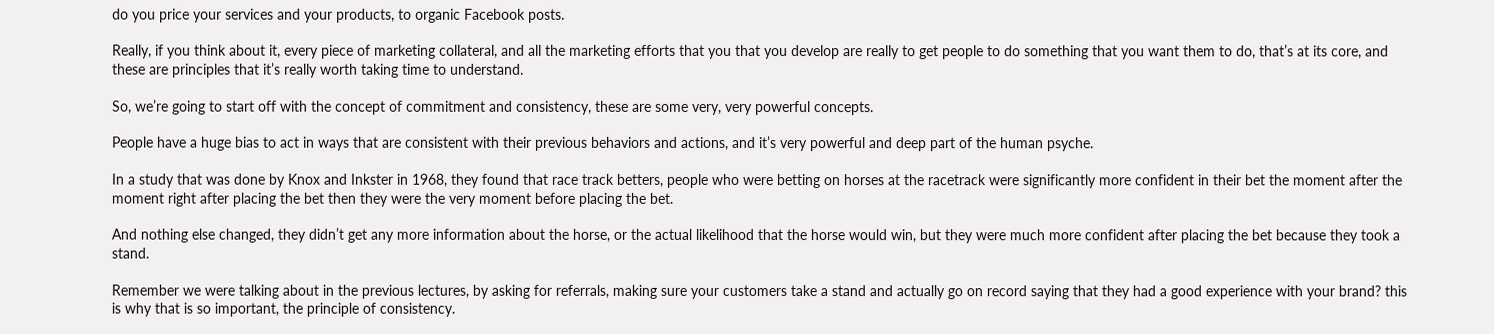do you price your services and your products, to organic Facebook posts.

Really, if you think about it, every piece of marketing collateral, and all the marketing efforts that you that you develop are really to get people to do something that you want them to do, that’s at its core, and these are principles that it’s really worth taking time to understand.

So, we’re going to start off with the concept of commitment and consistency, these are some very, very powerful concepts.

People have a huge bias to act in ways that are consistent with their previous behaviors and actions, and it’s very powerful and deep part of the human psyche.

In a study that was done by Knox and Inkster in 1968, they found that race track betters, people who were betting on horses at the racetrack were significantly more confident in their bet the moment after the moment right after placing the bet then they were the very moment before placing the bet.

And nothing else changed, they didn’t get any more information about the horse, or the actual likelihood that the horse would win, but they were much more confident after placing the bet because they took a stand.

Remember we were talking about in the previous lectures, by asking for referrals, making sure your customers take a stand and actually go on record saying that they had a good experience with your brand? this is why that is so important, the principle of consistency.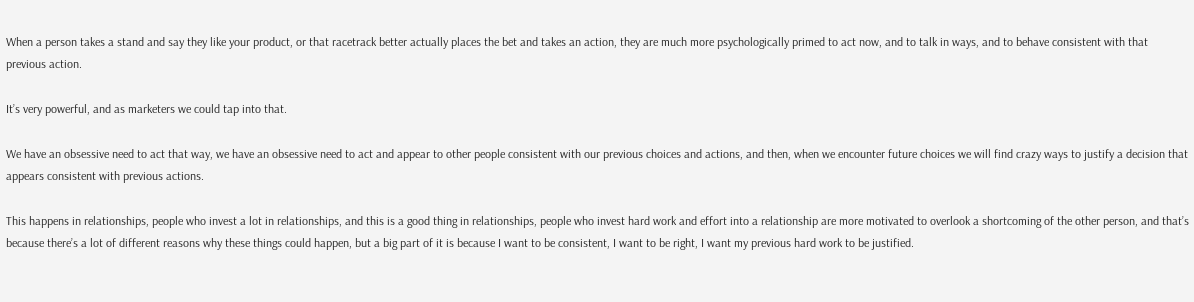When a person takes a stand and say they like your product, or that racetrack better actually places the bet and takes an action, they are much more psychologically primed to act now, and to talk in ways, and to behave consistent with that previous action.

It’s very powerful, and as marketers we could tap into that.

We have an obsessive need to act that way, we have an obsessive need to act and appear to other people consistent with our previous choices and actions, and then, when we encounter future choices we will find crazy ways to justify a decision that appears consistent with previous actions.

This happens in relationships, people who invest a lot in relationships, and this is a good thing in relationships, people who invest hard work and effort into a relationship are more motivated to overlook a shortcoming of the other person, and that’s because there’s a lot of different reasons why these things could happen, but a big part of it is because I want to be consistent, I want to be right, I want my previous hard work to be justified.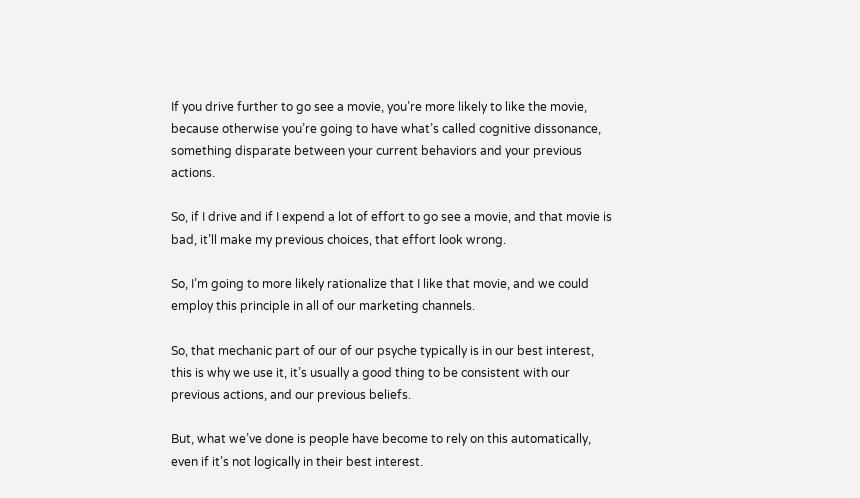If you drive further to go see a movie, you’re more likely to like the movie, because otherwise you’re going to have what’s called cognitive dissonance, something disparate between your current behaviors and your previous actions.

So, if I drive and if I expend a lot of effort to go see a movie, and that movie is bad, it’ll make my previous choices, that effort look wrong.

So, I’m going to more likely rationalize that I like that movie, and we could employ this principle in all of our marketing channels.

So, that mechanic part of our of our psyche typically is in our best interest, this is why we use it, it’s usually a good thing to be consistent with our previous actions, and our previous beliefs.

But, what we’ve done is people have become to rely on this automatically, even if it’s not logically in their best interest.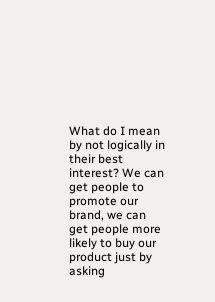What do I mean by not logically in their best interest? We can get people to promote our brand, we can get people more likely to buy our product just by asking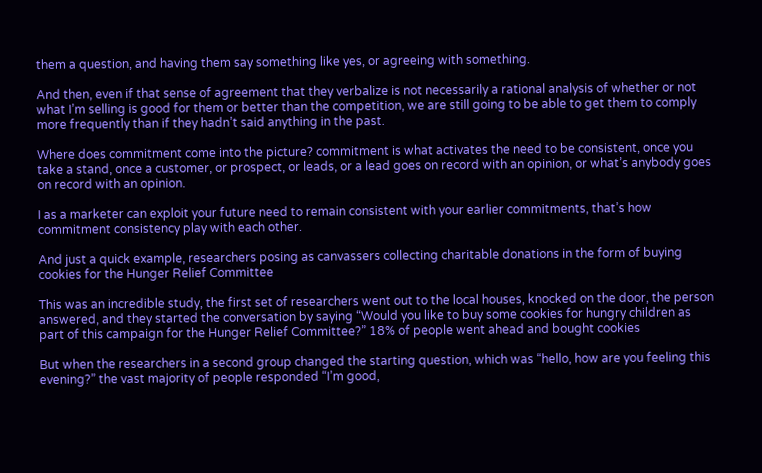them a question, and having them say something like yes, or agreeing with something.

And then, even if that sense of agreement that they verbalize is not necessarily a rational analysis of whether or not what I’m selling is good for them or better than the competition, we are still going to be able to get them to comply more frequently than if they hadn’t said anything in the past.

Where does commitment come into the picture? commitment is what activates the need to be consistent, once you take a stand, once a customer, or prospect, or leads, or a lead goes on record with an opinion, or what’s anybody goes on record with an opinion.

I as a marketer can exploit your future need to remain consistent with your earlier commitments, that’s how commitment consistency play with each other.

And just a quick example, researchers posing as canvassers collecting charitable donations in the form of buying cookies for the Hunger Relief Committee

This was an incredible study, the first set of researchers went out to the local houses, knocked on the door, the person answered, and they started the conversation by saying “Would you like to buy some cookies for hungry children as part of this campaign for the Hunger Relief Committee?” 18% of people went ahead and bought cookies

But when the researchers in a second group changed the starting question, which was “hello, how are you feeling this evening?” the vast majority of people responded “I’m good,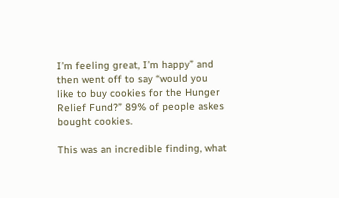I’m feeling great, I’m happy” and then went off to say “would you like to buy cookies for the Hunger Relief Fund?” 89% of people askes bought cookies.

This was an incredible finding, what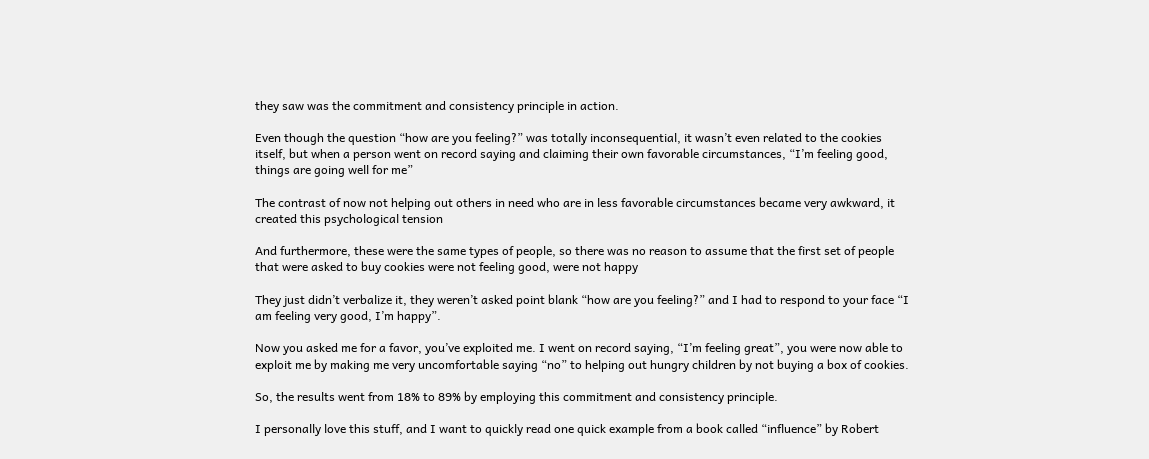they saw was the commitment and consistency principle in action.

Even though the question “how are you feeling?” was totally inconsequential, it wasn’t even related to the cookies itself, but when a person went on record saying and claiming their own favorable circumstances, “I’m feeling good, things are going well for me”

The contrast of now not helping out others in need who are in less favorable circumstances became very awkward, it created this psychological tension

And furthermore, these were the same types of people, so there was no reason to assume that the first set of people that were asked to buy cookies were not feeling good, were not happy

They just didn’t verbalize it, they weren’t asked point blank “how are you feeling?” and I had to respond to your face “I am feeling very good, I’m happy”.

Now you asked me for a favor, you’ve exploited me. I went on record saying, “I’m feeling great”, you were now able to exploit me by making me very uncomfortable saying “no” to helping out hungry children by not buying a box of cookies.

So, the results went from 18% to 89% by employing this commitment and consistency principle.

I personally love this stuff, and I want to quickly read one quick example from a book called “influence” by Robert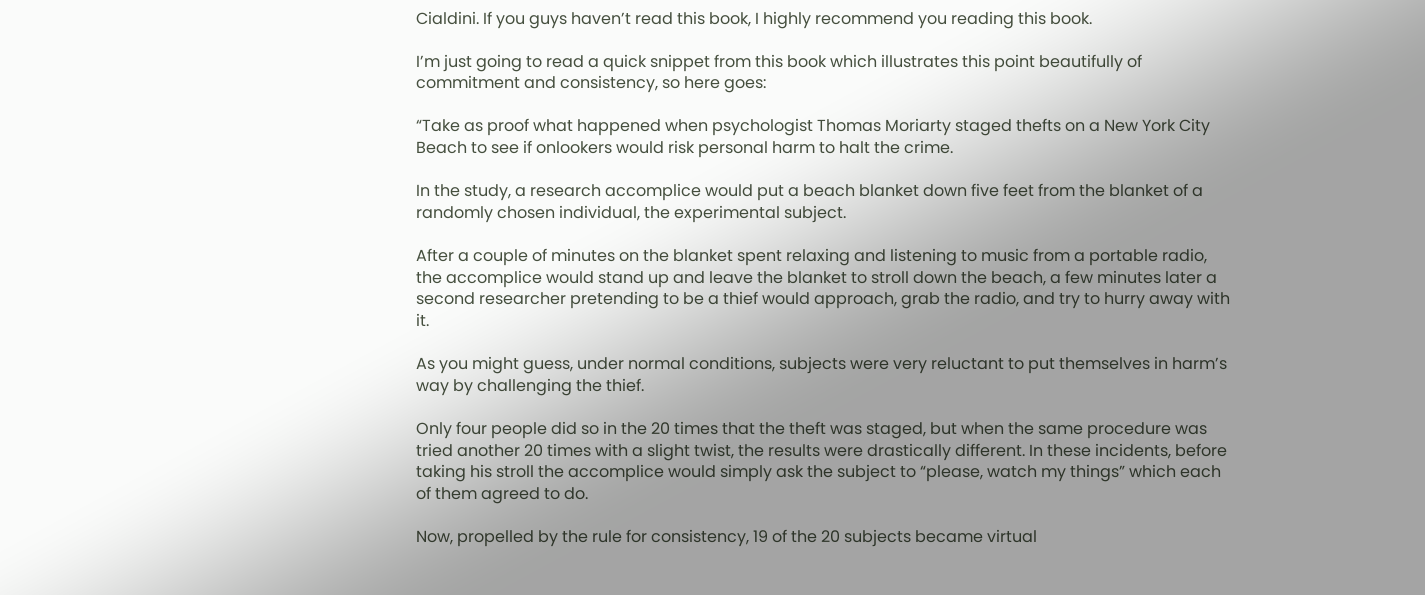Cialdini. If you guys haven’t read this book, I highly recommend you reading this book.

I’m just going to read a quick snippet from this book which illustrates this point beautifully of commitment and consistency, so here goes:

“Take as proof what happened when psychologist Thomas Moriarty staged thefts on a New York City Beach to see if onlookers would risk personal harm to halt the crime.

In the study, a research accomplice would put a beach blanket down five feet from the blanket of a randomly chosen individual, the experimental subject.

After a couple of minutes on the blanket spent relaxing and listening to music from a portable radio, the accomplice would stand up and leave the blanket to stroll down the beach, a few minutes later a second researcher pretending to be a thief would approach, grab the radio, and try to hurry away with it.

As you might guess, under normal conditions, subjects were very reluctant to put themselves in harm’s way by challenging the thief.

Only four people did so in the 20 times that the theft was staged, but when the same procedure was tried another 20 times with a slight twist, the results were drastically different. In these incidents, before taking his stroll the accomplice would simply ask the subject to “please, watch my things” which each of them agreed to do.

Now, propelled by the rule for consistency, 19 of the 20 subjects became virtual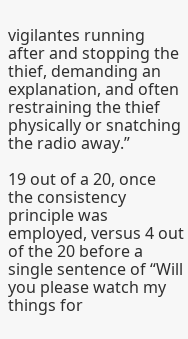vigilantes running after and stopping the thief, demanding an explanation, and often restraining the thief physically or snatching the radio away.”

19 out of a 20, once the consistency principle was employed, versus 4 out of the 20 before a single sentence of “Will you please watch my things for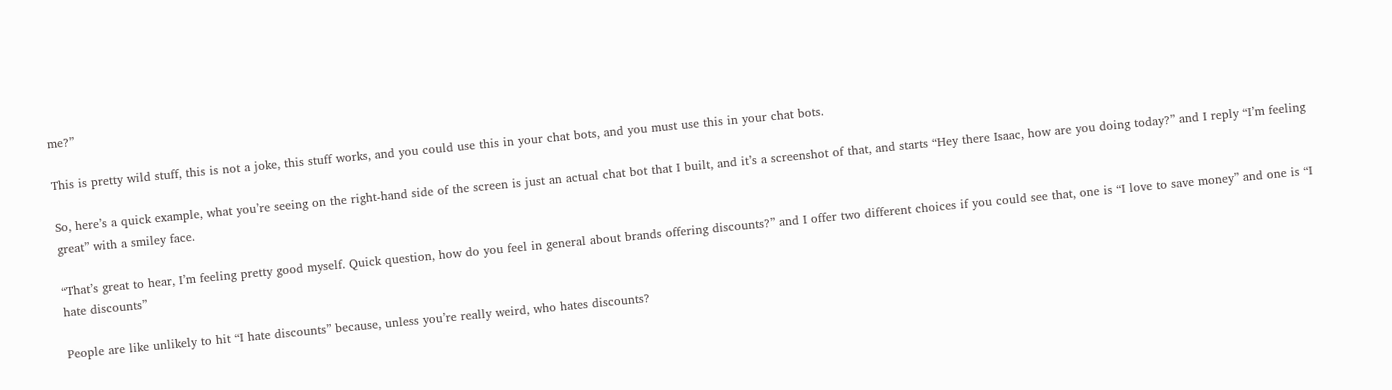me?”

This is pretty wild stuff, this is not a joke, this stuff works, and you could use this in your chat bots, and you must use this in your chat bots.

So, here’s a quick example, what you’re seeing on the right-hand side of the screen is just an actual chat bot that I built, and it’s a screenshot of that, and starts “Hey there Isaac, how are you doing today?” and I reply “I’m feeling great” with a smiley face.

“That’s great to hear, I’m feeling pretty good myself. Quick question, how do you feel in general about brands offering discounts?” and I offer two different choices if you could see that, one is “I love to save money” and one is “I hate discounts”

People are like unlikely to hit “I hate discounts” because, unless you’re really weird, who hates discounts?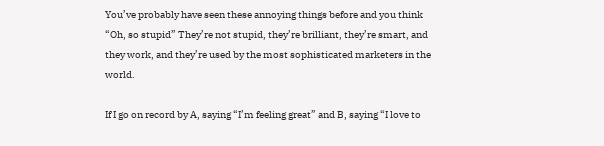You’ve probably have seen these annoying things before and you think “Oh, so stupid” They’re not stupid, they’re brilliant, they’re smart, and they work, and they’re used by the most sophisticated marketers in the world.

If I go on record by A, saying “I’m feeling great” and B, saying “I love to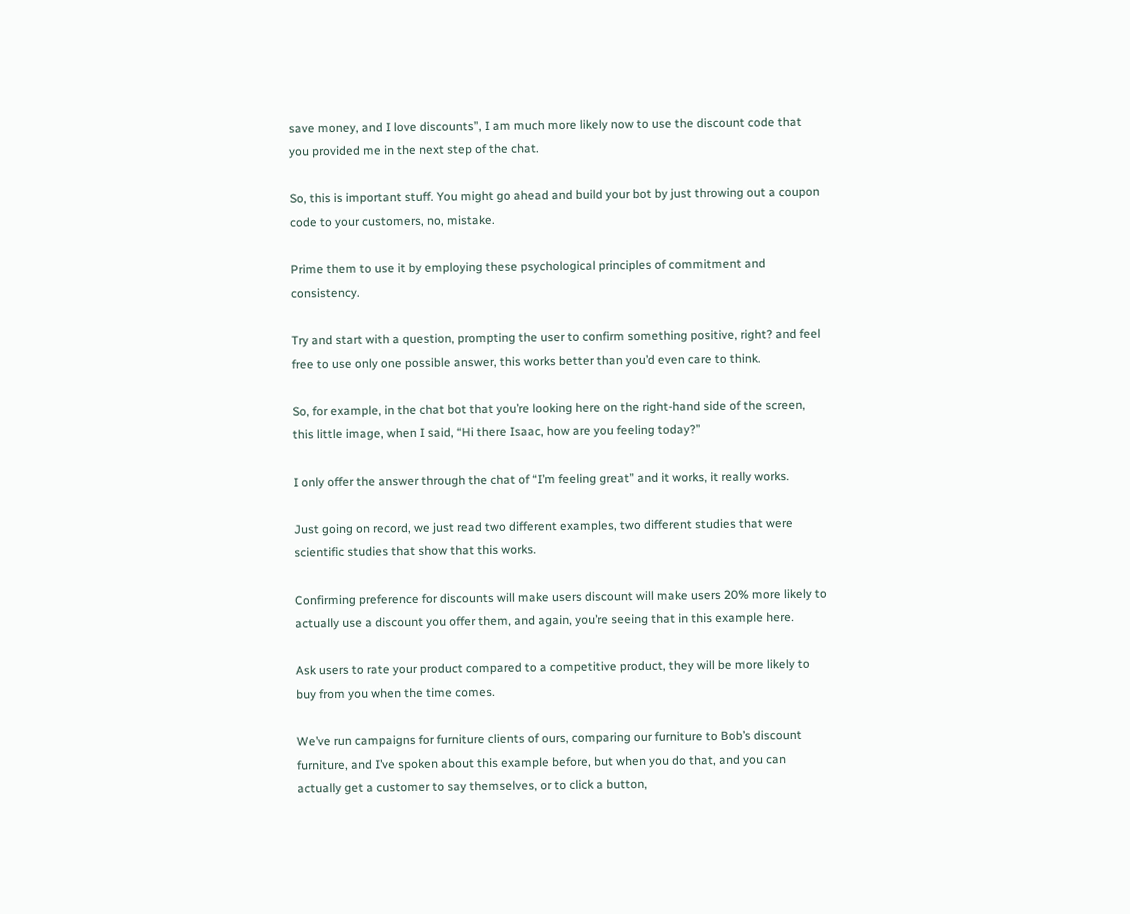save money, and I love discounts”, I am much more likely now to use the discount code that you provided me in the next step of the chat.

So, this is important stuff. You might go ahead and build your bot by just throwing out a coupon code to your customers, no, mistake.

Prime them to use it by employing these psychological principles of commitment and consistency.

Try and start with a question, prompting the user to confirm something positive, right? and feel free to use only one possible answer, this works better than you’d even care to think.

So, for example, in the chat bot that you’re looking here on the right-hand side of the screen, this little image, when I said, “Hi there Isaac, how are you feeling today?”

I only offer the answer through the chat of “I’m feeling great” and it works, it really works.

Just going on record, we just read two different examples, two different studies that were scientific studies that show that this works.

Confirming preference for discounts will make users discount will make users 20% more likely to actually use a discount you offer them, and again, you’re seeing that in this example here.

Ask users to rate your product compared to a competitive product, they will be more likely to buy from you when the time comes.

We’ve run campaigns for furniture clients of ours, comparing our furniture to Bob’s discount furniture, and I’ve spoken about this example before, but when you do that, and you can actually get a customer to say themselves, or to click a button,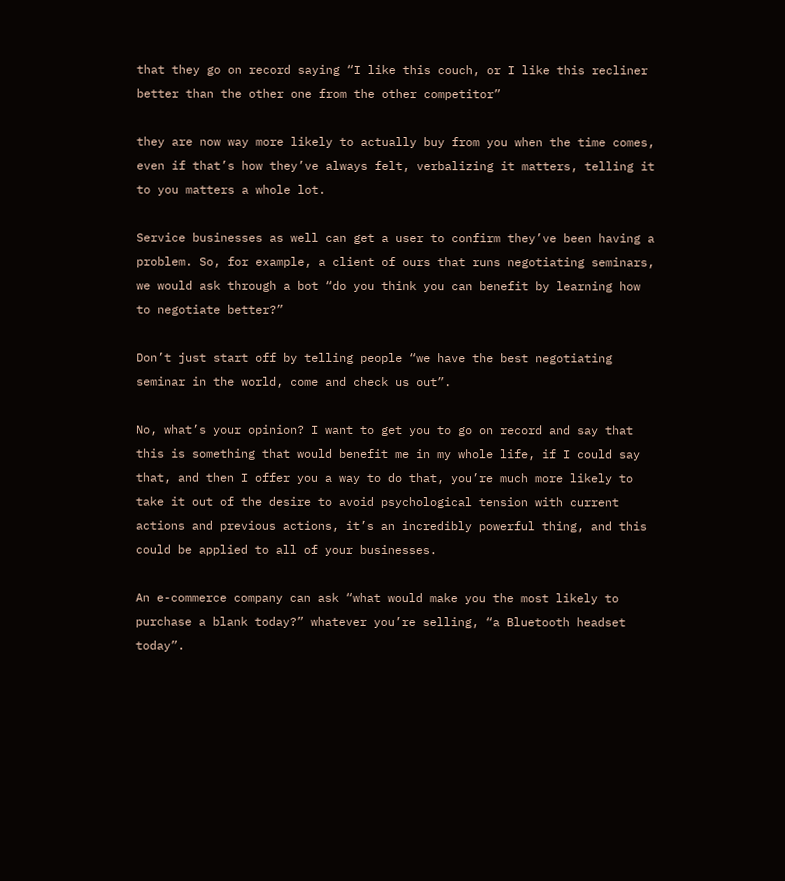that they go on record saying “I like this couch, or I like this recliner better than the other one from the other competitor”

they are now way more likely to actually buy from you when the time comes, even if that’s how they’ve always felt, verbalizing it matters, telling it to you matters a whole lot.

Service businesses as well can get a user to confirm they’ve been having a problem. So, for example, a client of ours that runs negotiating seminars, we would ask through a bot “do you think you can benefit by learning how to negotiate better?”

Don’t just start off by telling people “we have the best negotiating seminar in the world, come and check us out”.

No, what’s your opinion? I want to get you to go on record and say that this is something that would benefit me in my whole life, if I could say that, and then I offer you a way to do that, you’re much more likely to take it out of the desire to avoid psychological tension with current actions and previous actions, it’s an incredibly powerful thing, and this could be applied to all of your businesses.

An e-commerce company can ask “what would make you the most likely to purchase a blank today?” whatever you’re selling, “a Bluetooth headset today”.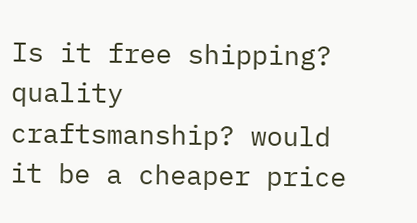Is it free shipping? quality craftsmanship? would it be a cheaper price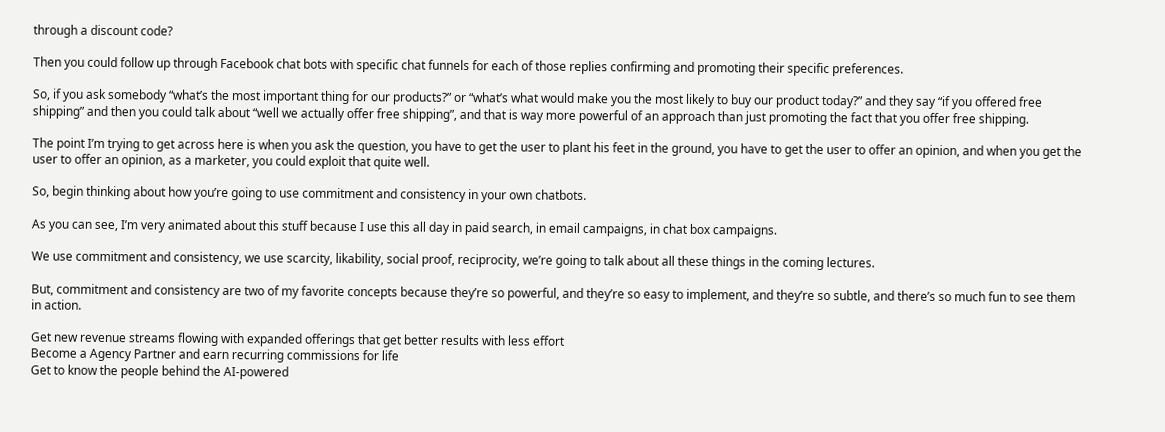through a discount code?

Then you could follow up through Facebook chat bots with specific chat funnels for each of those replies confirming and promoting their specific preferences.

So, if you ask somebody “what’s the most important thing for our products?” or “what’s what would make you the most likely to buy our product today?” and they say “if you offered free shipping” and then you could talk about “well we actually offer free shipping”, and that is way more powerful of an approach than just promoting the fact that you offer free shipping.

The point I’m trying to get across here is when you ask the question, you have to get the user to plant his feet in the ground, you have to get the user to offer an opinion, and when you get the user to offer an opinion, as a marketer, you could exploit that quite well.

So, begin thinking about how you’re going to use commitment and consistency in your own chatbots.

As you can see, I’m very animated about this stuff because I use this all day in paid search, in email campaigns, in chat box campaigns.

We use commitment and consistency, we use scarcity, likability, social proof, reciprocity, we’re going to talk about all these things in the coming lectures.

But, commitment and consistency are two of my favorite concepts because they’re so powerful, and they’re so easy to implement, and they’re so subtle, and there’s so much fun to see them in action.

Get new revenue streams flowing with expanded offerings that get better results with less effort
Become a Agency Partner and earn recurring commissions for life
Get to know the people behind the AI-powered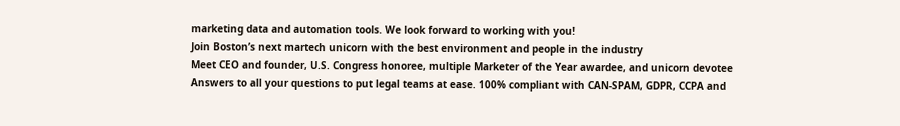marketing data and automation tools. We look forward to working with you!
Join Boston’s next martech unicorn with the best environment and people in the industry
Meet CEO and founder, U.S. Congress honoree, multiple Marketer of the Year awardee, and unicorn devotee
Answers to all your questions to put legal teams at ease. 100% compliant with CAN-SPAM, GDPR, CCPA and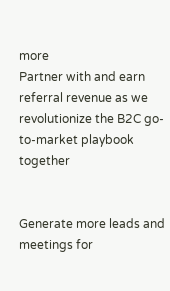more
Partner with and earn referral revenue as we revolutionize the B2C go-to-market playbook together


Generate more leads and meetings for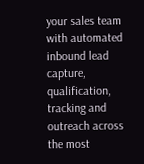your sales team with automated inbound lead capture, qualification, tracking and outreach across the most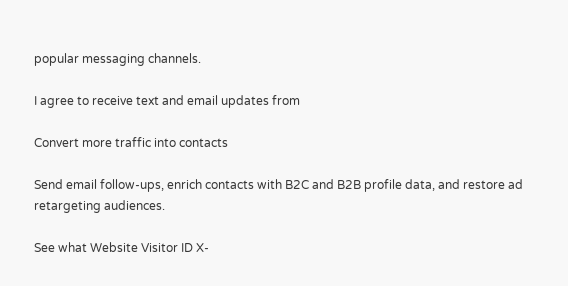popular messaging channels.

I agree to receive text and email updates from

Convert more traffic into contacts

Send email follow-ups, enrich contacts with B2C and B2B profile data, and restore ad retargeting audiences.

See what Website Visitor ID X-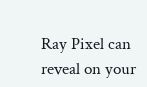Ray Pixel can reveal on your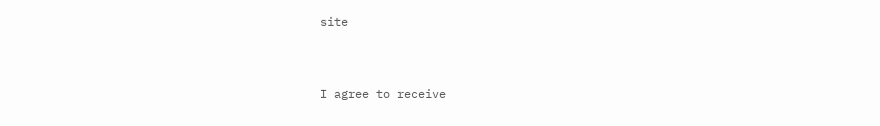site


I agree to receive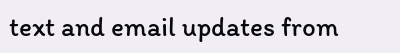text and email updates from